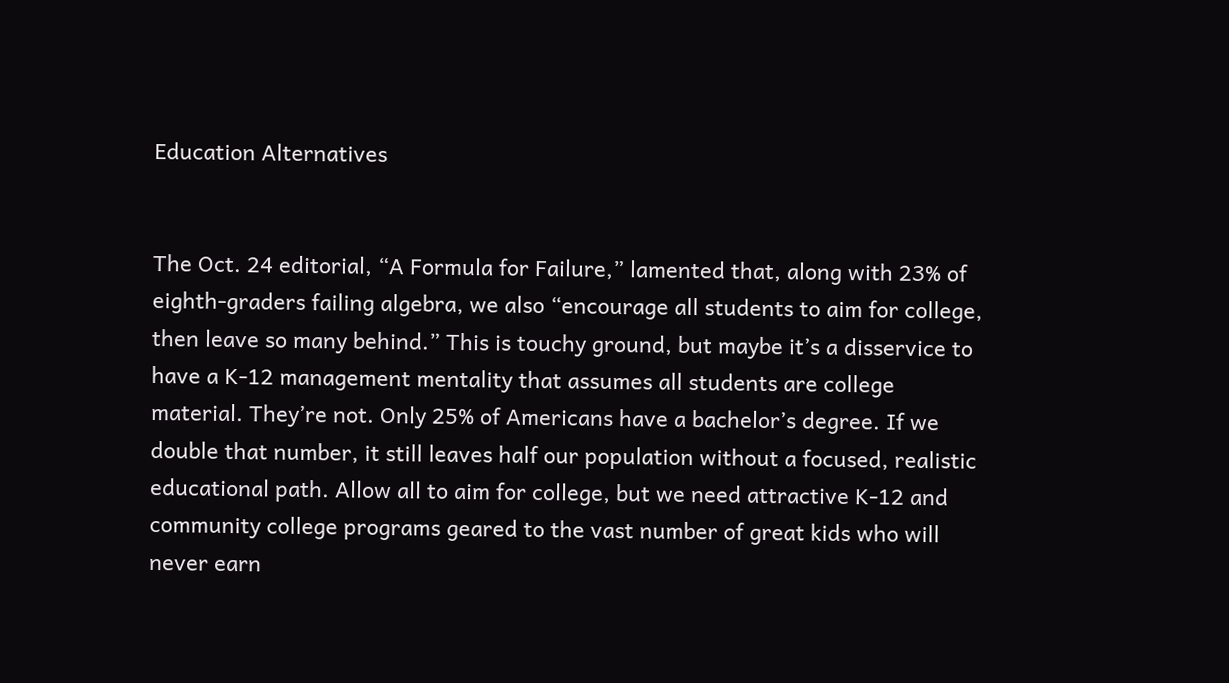Education Alternatives


The Oct. 24 editorial, “A Formula for Failure,” lamented that, along with 23% of eighth-graders failing algebra, we also “encourage all students to aim for college, then leave so many behind.” This is touchy ground, but maybe it’s a disservice to have a K-12 management mentality that assumes all students are college material. They’re not. Only 25% of Americans have a bachelor’s degree. If we double that number, it still leaves half our population without a focused, realistic educational path. Allow all to aim for college, but we need attractive K-12 and community college programs geared to the vast number of great kids who will never earn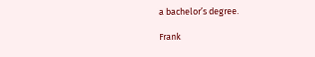a bachelor’s degree.

Frank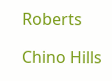Roberts

Chino Hills